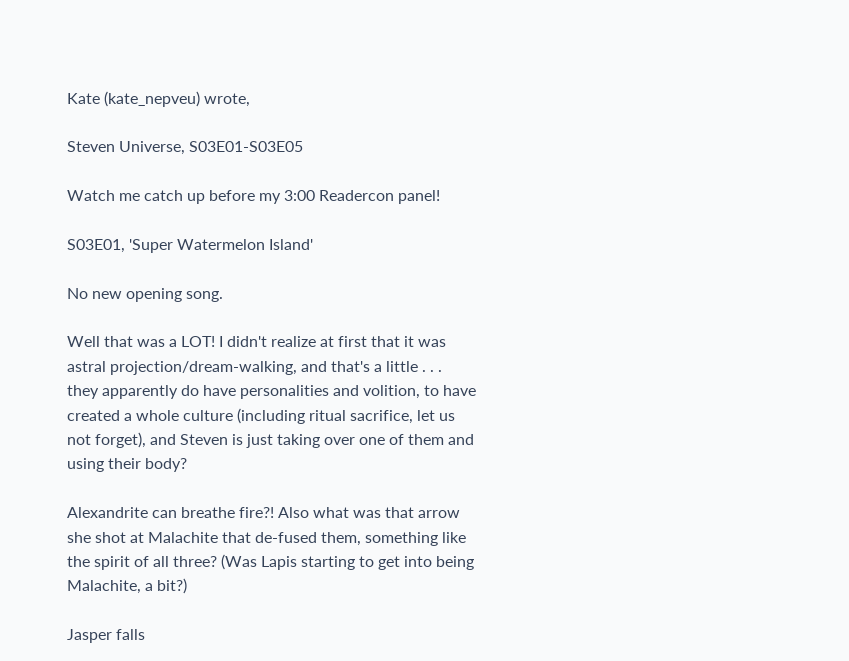Kate (kate_nepveu) wrote,

Steven Universe, S03E01-S03E05

Watch me catch up before my 3:00 Readercon panel!

S03E01, 'Super Watermelon Island'

No new opening song.

Well that was a LOT! I didn't realize at first that it was astral projection/dream-walking, and that's a little . . . they apparently do have personalities and volition, to have created a whole culture (including ritual sacrifice, let us not forget), and Steven is just taking over one of them and using their body?

Alexandrite can breathe fire?! Also what was that arrow she shot at Malachite that de-fused them, something like the spirit of all three? (Was Lapis starting to get into being Malachite, a bit?)

Jasper falls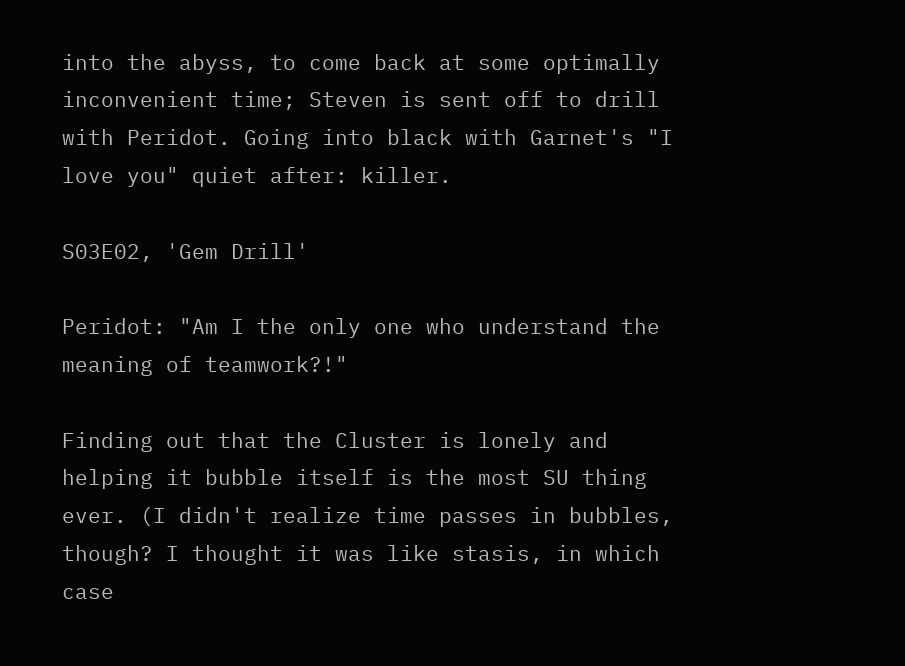into the abyss, to come back at some optimally inconvenient time; Steven is sent off to drill with Peridot. Going into black with Garnet's "I love you" quiet after: killer.

S03E02, 'Gem Drill'

Peridot: "Am I the only one who understand the meaning of teamwork?!"

Finding out that the Cluster is lonely and helping it bubble itself is the most SU thing ever. (I didn't realize time passes in bubbles, though? I thought it was like stasis, in which case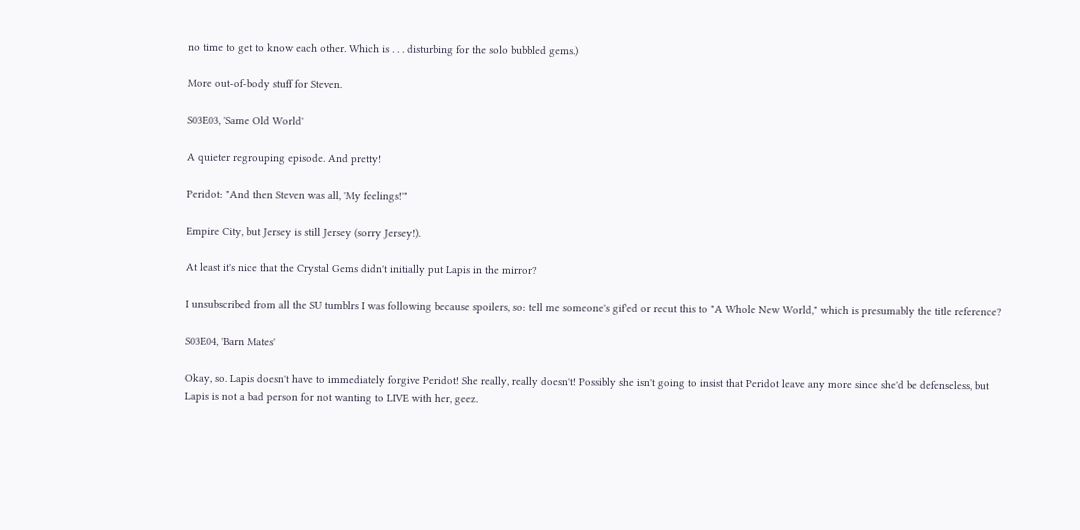no time to get to know each other. Which is . . . disturbing for the solo bubbled gems.)

More out-of-body stuff for Steven.

S03E03, 'Same Old World'

A quieter regrouping episode. And pretty!

Peridot: "And then Steven was all, 'My feelings!'"

Empire City, but Jersey is still Jersey (sorry Jersey!).

At least it's nice that the Crystal Gems didn't initially put Lapis in the mirror?

I unsubscribed from all the SU tumblrs I was following because spoilers, so: tell me someone's gif'ed or recut this to "A Whole New World," which is presumably the title reference?

S03E04, 'Barn Mates'

Okay, so. Lapis doesn't have to immediately forgive Peridot! She really, really doesn't! Possibly she isn't going to insist that Peridot leave any more since she'd be defenseless, but Lapis is not a bad person for not wanting to LIVE with her, geez.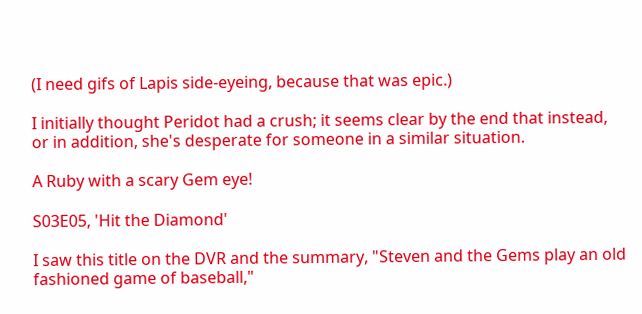(I need gifs of Lapis side-eyeing, because that was epic.)

I initially thought Peridot had a crush; it seems clear by the end that instead, or in addition, she's desperate for someone in a similar situation.

A Ruby with a scary Gem eye!

S03E05, 'Hit the Diamond'

I saw this title on the DVR and the summary, "Steven and the Gems play an old fashioned game of baseball,"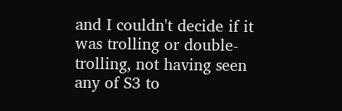and I couldn't decide if it was trolling or double-trolling, not having seen any of S3 to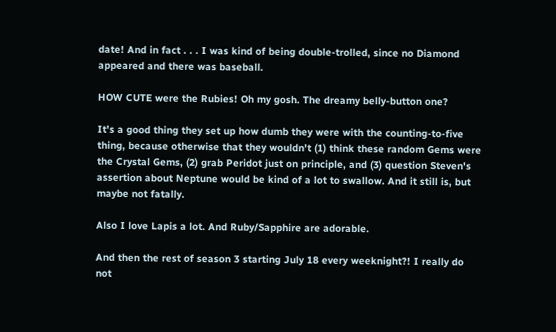date! And in fact . . . I was kind of being double-trolled, since no Diamond appeared and there was baseball.

HOW CUTE were the Rubies! Oh my gosh. The dreamy belly-button one?

It's a good thing they set up how dumb they were with the counting-to-five thing, because otherwise that they wouldn't (1) think these random Gems were the Crystal Gems, (2) grab Peridot just on principle, and (3) question Steven's assertion about Neptune would be kind of a lot to swallow. And it still is, but maybe not fatally.

Also I love Lapis a lot. And Ruby/Sapphire are adorable.

And then the rest of season 3 starting July 18 every weeknight?! I really do not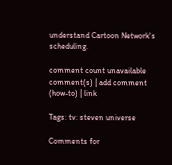understand Cartoon Network's scheduling.

comment count unavailable comment(s) | add comment (how-to) | link

Tags: tv: steven universe

Comments for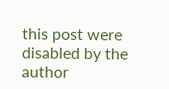this post were disabled by the author